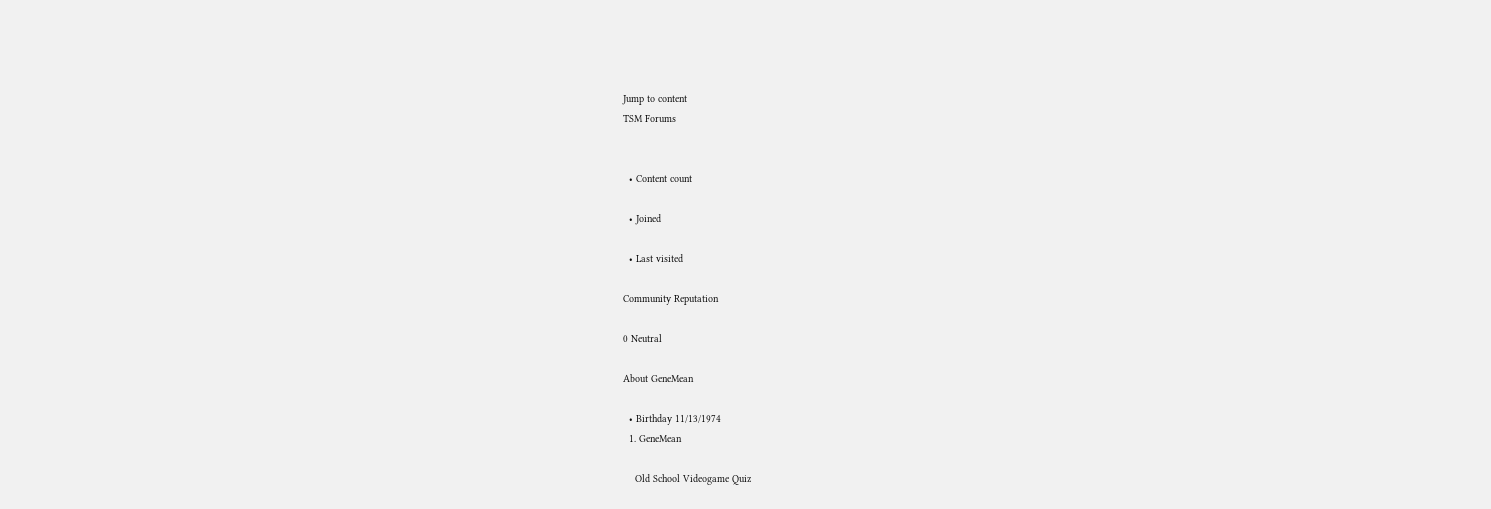Jump to content
TSM Forums


  • Content count

  • Joined

  • Last visited

Community Reputation

0 Neutral

About GeneMean

  • Birthday 11/13/1974
  1. GeneMean

    Old School Videogame Quiz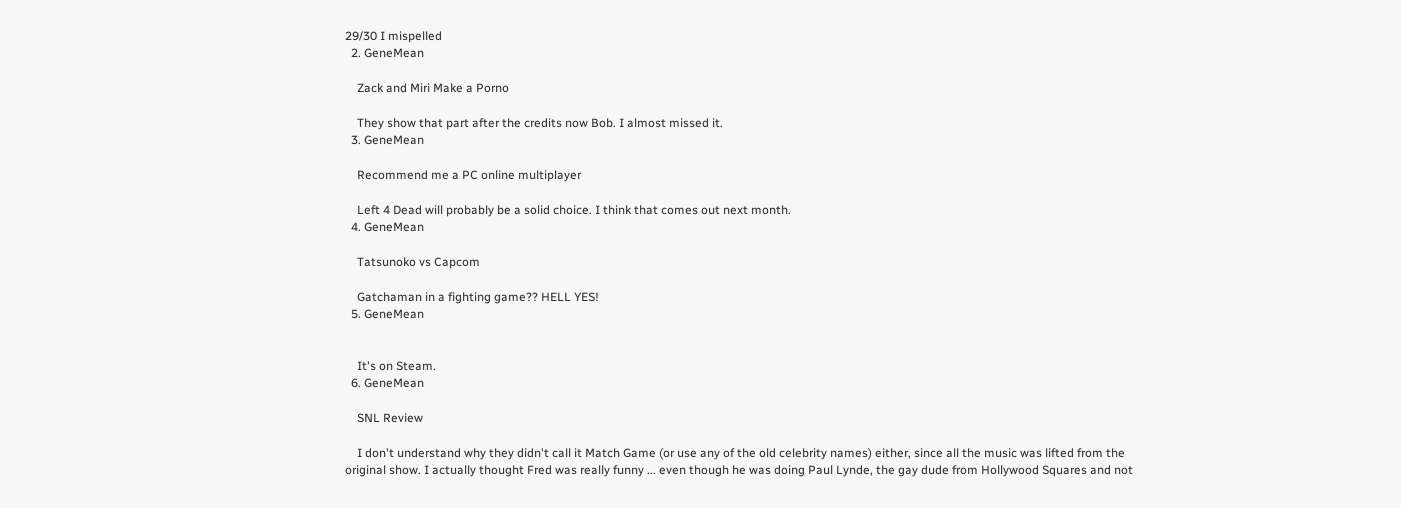29/30 I mispelled
  2. GeneMean

    Zack and Miri Make a Porno

    They show that part after the credits now Bob. I almost missed it.
  3. GeneMean

    Recommend me a PC online multiplayer

    Left 4 Dead will probably be a solid choice. I think that comes out next month.
  4. GeneMean

    Tatsunoko vs Capcom

    Gatchaman in a fighting game?? HELL YES!
  5. GeneMean


    It's on Steam.
  6. GeneMean

    SNL Review

    I don't understand why they didn't call it Match Game (or use any of the old celebrity names) either, since all the music was lifted from the original show. I actually thought Fred was really funny ... even though he was doing Paul Lynde, the gay dude from Hollywood Squares and not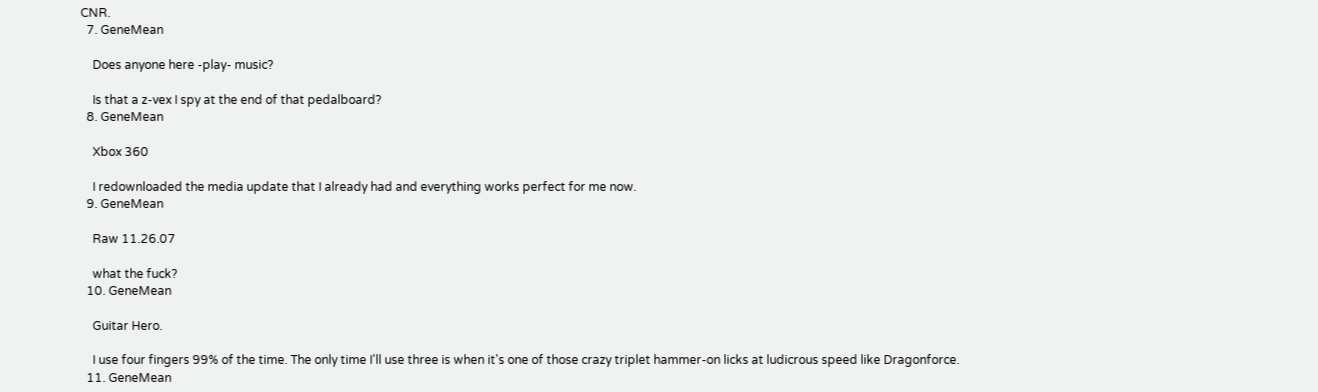CNR.
  7. GeneMean

    Does anyone here -play- music?

    Is that a z-vex I spy at the end of that pedalboard?
  8. GeneMean

    Xbox 360

    I redownloaded the media update that I already had and everything works perfect for me now.
  9. GeneMean

    Raw 11.26.07

    what the fuck?
  10. GeneMean

    Guitar Hero.

    I use four fingers 99% of the time. The only time I'll use three is when it's one of those crazy triplet hammer-on licks at ludicrous speed like Dragonforce.
  11. GeneMean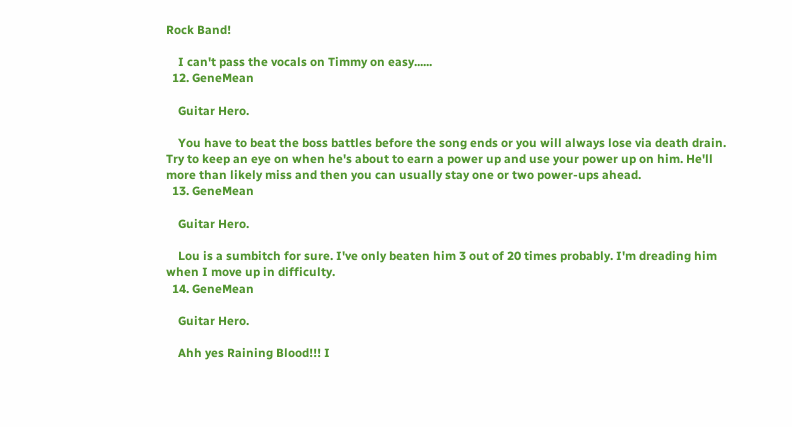Rock Band!

    I can't pass the vocals on Timmy on easy......
  12. GeneMean

    Guitar Hero.

    You have to beat the boss battles before the song ends or you will always lose via death drain. Try to keep an eye on when he's about to earn a power up and use your power up on him. He'll more than likely miss and then you can usually stay one or two power-ups ahead.
  13. GeneMean

    Guitar Hero.

    Lou is a sumbitch for sure. I've only beaten him 3 out of 20 times probably. I'm dreading him when I move up in difficulty.
  14. GeneMean

    Guitar Hero.

    Ahh yes Raining Blood!!! I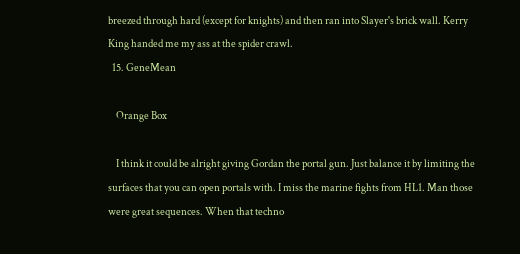breezed through hard (except for knights) and then ran into Slayer's brick wall. Kerry King handed me my ass at the spider crawl.
  15. GeneMean

    Orange Box

    I think it could be alright giving Gordan the portal gun. Just balance it by limiting the surfaces that you can open portals with. I miss the marine fights from HL1. Man those were great sequences. When that techno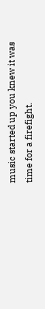music started up you knew it was time for a firefight.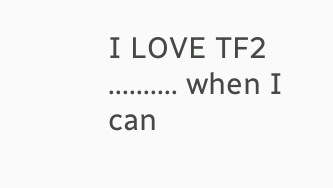I LOVE TF2 .......... when I can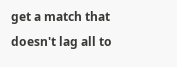get a match that doesn't lag all to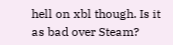hell on xbl though. Is it as bad over Steam?